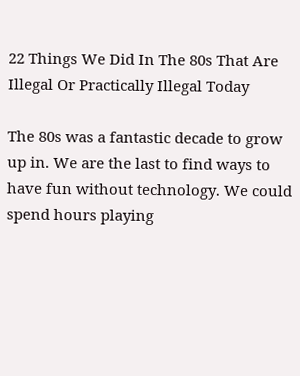22 Things We Did In The 80s That Are Illegal Or Practically Illegal Today

The 80s was a fantastic decade to grow up in. We are the last to find ways to have fun without technology. We could spend hours playing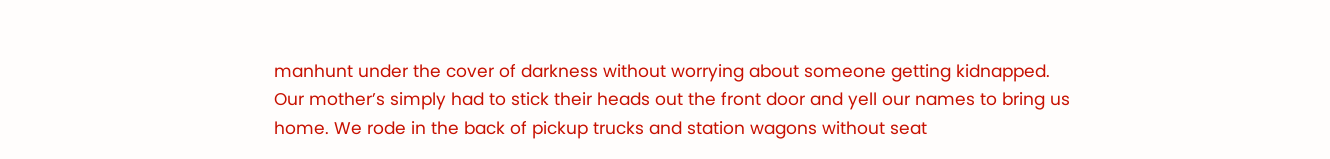manhunt under the cover of darkness without worrying about someone getting kidnapped. Our mother’s simply had to stick their heads out the front door and yell our names to bring us home. We rode in the back of pickup trucks and station wagons without seat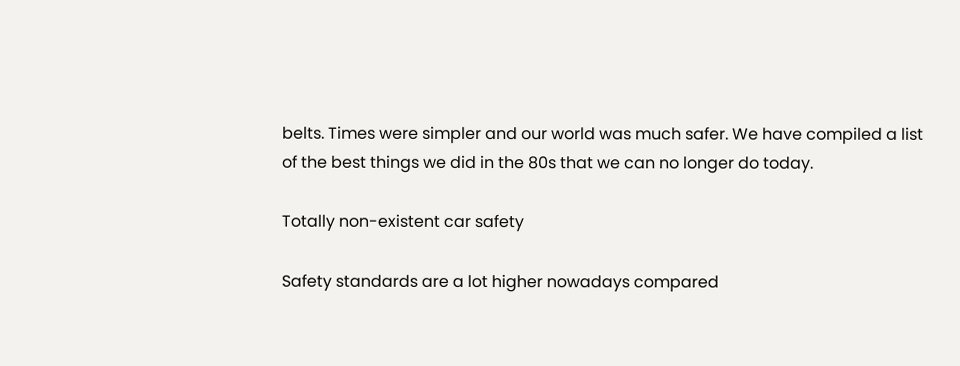belts. Times were simpler and our world was much safer. We have compiled a list of the best things we did in the 80s that we can no longer do today.

Totally non-existent car safety

Safety standards are a lot higher nowadays compared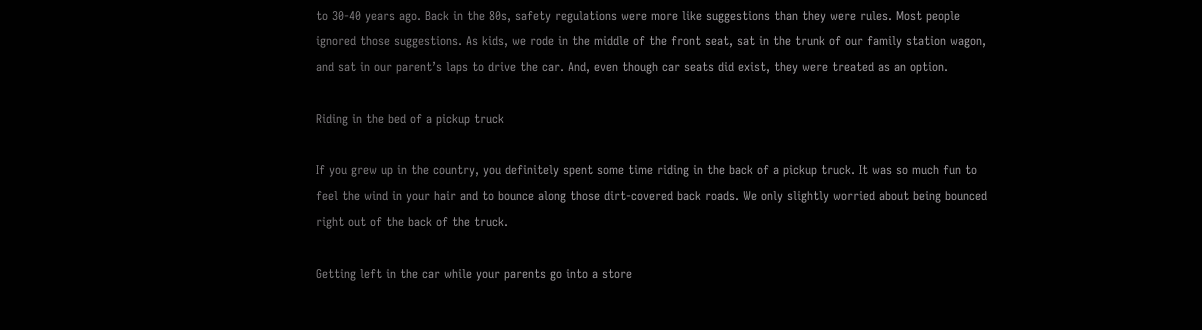to 30-40 years ago. Back in the 80s, safety regulations were more like suggestions than they were rules. Most people ignored those suggestions. As kids, we rode in the middle of the front seat, sat in the trunk of our family station wagon, and sat in our parent’s laps to drive the car. And, even though car seats did exist, they were treated as an option.

Riding in the bed of a pickup truck

If you grew up in the country, you definitely spent some time riding in the back of a pickup truck. It was so much fun to feel the wind in your hair and to bounce along those dirt-covered back roads. We only slightly worried about being bounced right out of the back of the truck.

Getting left in the car while your parents go into a store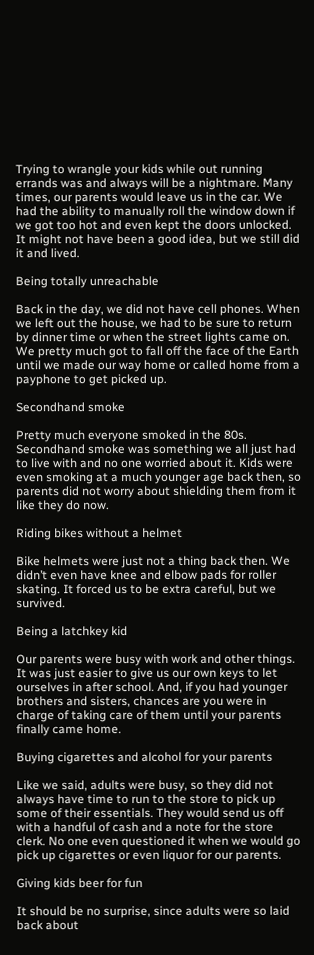Trying to wrangle your kids while out running errands was and always will be a nightmare. Many times, our parents would leave us in the car. We had the ability to manually roll the window down if we got too hot and even kept the doors unlocked. It might not have been a good idea, but we still did it and lived.

Being totally unreachable

Back in the day, we did not have cell phones. When we left out the house, we had to be sure to return by dinner time or when the street lights came on. We pretty much got to fall off the face of the Earth until we made our way home or called home from a payphone to get picked up.

Secondhand smoke

Pretty much everyone smoked in the 80s. Secondhand smoke was something we all just had to live with and no one worried about it. Kids were even smoking at a much younger age back then, so parents did not worry about shielding them from it like they do now.

Riding bikes without a helmet

Bike helmets were just not a thing back then. We didn’t even have knee and elbow pads for roller skating. It forced us to be extra careful, but we survived.

Being a latchkey kid

Our parents were busy with work and other things. It was just easier to give us our own keys to let ourselves in after school. And, if you had younger brothers and sisters, chances are you were in charge of taking care of them until your parents finally came home.

Buying cigarettes and alcohol for your parents

Like we said, adults were busy, so they did not always have time to run to the store to pick up some of their essentials. They would send us off with a handful of cash and a note for the store clerk. No one even questioned it when we would go pick up cigarettes or even liquor for our parents.

Giving kids beer for fun

It should be no surprise, since adults were so laid back about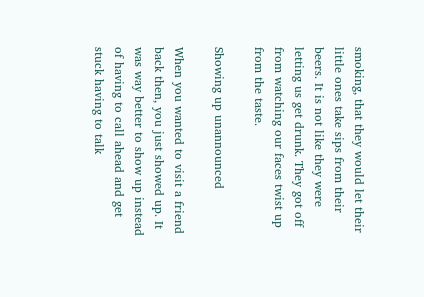smoking, that they would let their little ones take sips from their beers. It is not like they were letting us get drunk. They got off from watching our faces twist up from the taste.

Showing up unannounced

When you wanted to visit a friend back then, you just showed up. It was way better to show up instead of having to call ahead and get stuck having to talk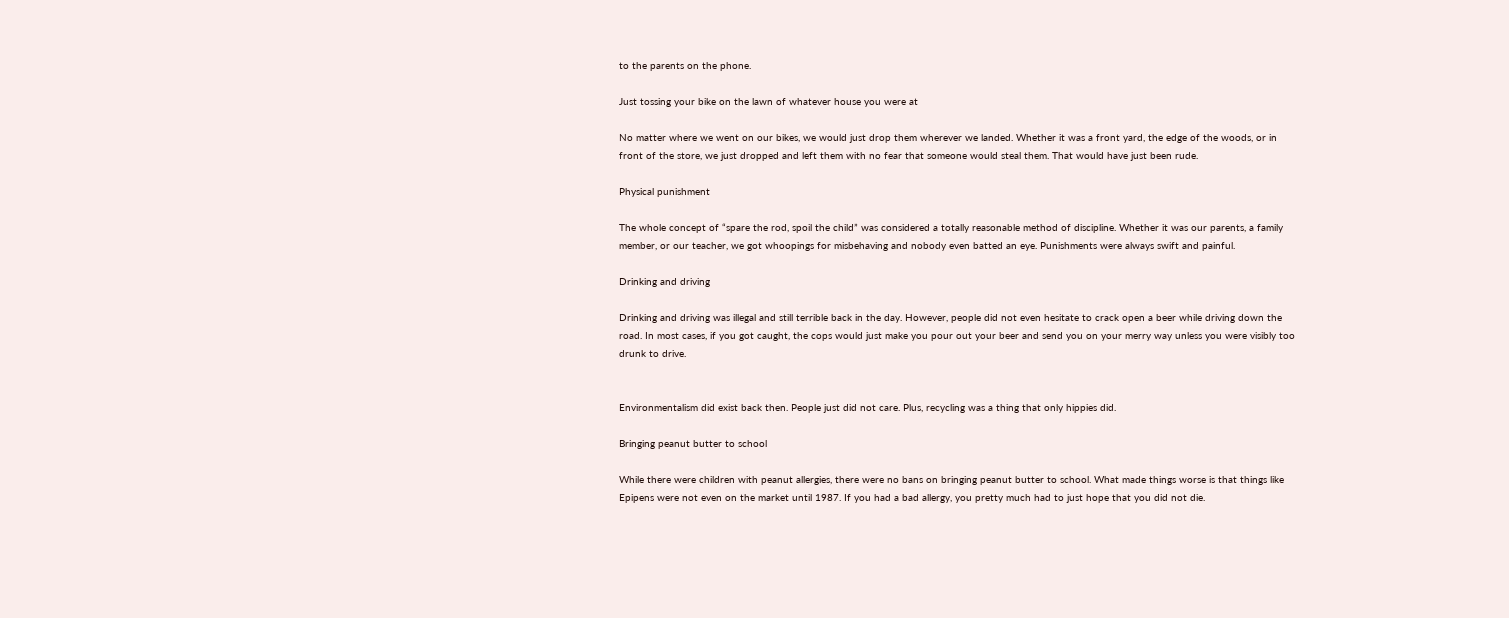to the parents on the phone.

Just tossing your bike on the lawn of whatever house you were at

No matter where we went on our bikes, we would just drop them wherever we landed. Whether it was a front yard, the edge of the woods, or in front of the store, we just dropped and left them with no fear that someone would steal them. That would have just been rude.

Physical punishment

The whole concept of “spare the rod, spoil the child” was considered a totally reasonable method of discipline. Whether it was our parents, a family member, or our teacher, we got whoopings for misbehaving and nobody even batted an eye. Punishments were always swift and painful.

Drinking and driving

Drinking and driving was illegal and still terrible back in the day. However, people did not even hesitate to crack open a beer while driving down the road. In most cases, if you got caught, the cops would just make you pour out your beer and send you on your merry way unless you were visibly too drunk to drive.


Environmentalism did exist back then. People just did not care. Plus, recycling was a thing that only hippies did.

Bringing peanut butter to school

While there were children with peanut allergies, there were no bans on bringing peanut butter to school. What made things worse is that things like Epipens were not even on the market until 1987. If you had a bad allergy, you pretty much had to just hope that you did not die.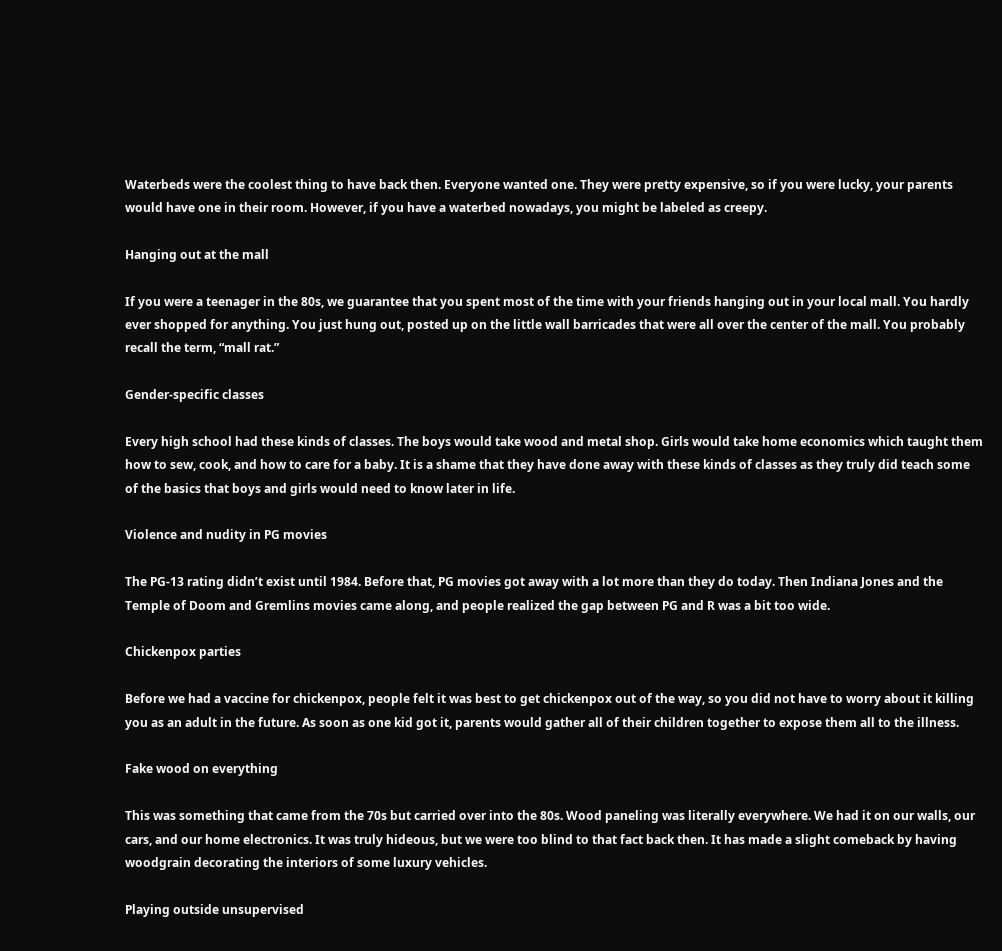Waterbeds were the coolest thing to have back then. Everyone wanted one. They were pretty expensive, so if you were lucky, your parents would have one in their room. However, if you have a waterbed nowadays, you might be labeled as creepy.

Hanging out at the mall

If you were a teenager in the 80s, we guarantee that you spent most of the time with your friends hanging out in your local mall. You hardly ever shopped for anything. You just hung out, posted up on the little wall barricades that were all over the center of the mall. You probably recall the term, “mall rat.”

Gender-specific classes

Every high school had these kinds of classes. The boys would take wood and metal shop. Girls would take home economics which taught them how to sew, cook, and how to care for a baby. It is a shame that they have done away with these kinds of classes as they truly did teach some of the basics that boys and girls would need to know later in life.

Violence and nudity in PG movies

The PG-13 rating didn’t exist until 1984. Before that, PG movies got away with a lot more than they do today. Then Indiana Jones and the Temple of Doom and Gremlins movies came along, and people realized the gap between PG and R was a bit too wide.

Chickenpox parties

Before we had a vaccine for chickenpox, people felt it was best to get chickenpox out of the way, so you did not have to worry about it killing you as an adult in the future. As soon as one kid got it, parents would gather all of their children together to expose them all to the illness.

Fake wood on everything

This was something that came from the 70s but carried over into the 80s. Wood paneling was literally everywhere. We had it on our walls, our cars, and our home electronics. It was truly hideous, but we were too blind to that fact back then. It has made a slight comeback by having woodgrain decorating the interiors of some luxury vehicles.

Playing outside unsupervised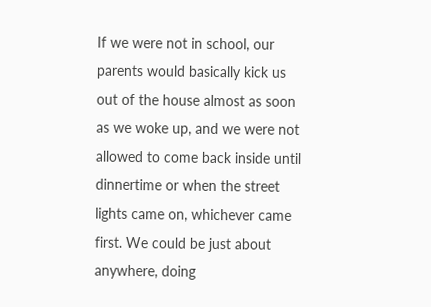If we were not in school, our parents would basically kick us out of the house almost as soon as we woke up, and we were not allowed to come back inside until dinnertime or when the street lights came on, whichever came first. We could be just about anywhere, doing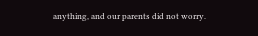anything, and our parents did not worry.